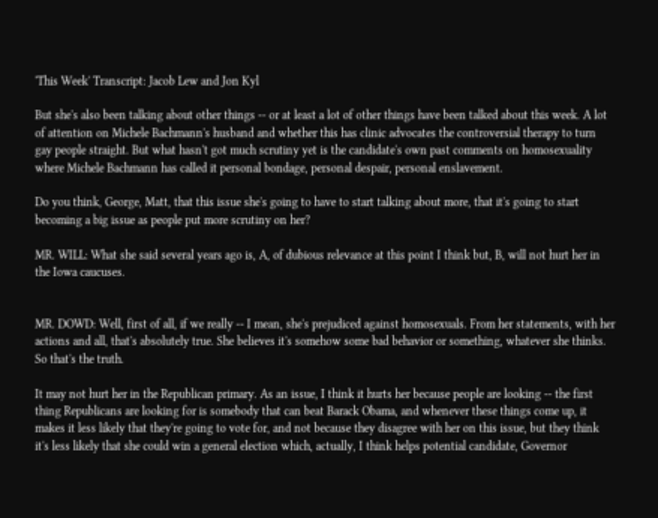'This Week' Transcript: Jacob Lew and Jon Kyl

But she's also been talking about other things -- or at least a lot of other things have been talked about this week. A lot of attention on Michele Bachmann's husband and whether this has clinic advocates the controversial therapy to turn gay people straight. But what hasn't got much scrutiny yet is the candidate's own past comments on homosexuality where Michele Bachmann has called it personal bondage, personal despair, personal enslavement.

Do you think, George, Matt, that this issue she's going to have to start talking about more, that it's going to start becoming a big issue as people put more scrutiny on her?

MR. WILL: What she said several years ago is, A, of dubious relevance at this point I think but, B, will not hurt her in the Iowa caucuses.


MR. DOWD: Well, first of all, if we really -- I mean, she's prejudiced against homosexuals. From her statements, with her actions and all, that's absolutely true. She believes it's somehow some bad behavior or something, whatever she thinks. So that's the truth.

It may not hurt her in the Republican primary. As an issue, I think it hurts her because people are looking -- the first thing Republicans are looking for is somebody that can beat Barack Obama, and whenever these things come up, it makes it less likely that they're going to vote for, and not because they disagree with her on this issue, but they think it's less likely that she could win a general election which, actually, I think helps potential candidate, Governor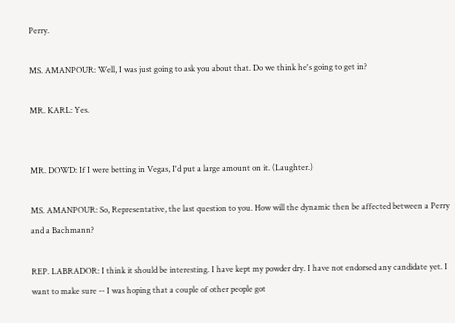Perry.

MS. AMANPOUR: Well, I was just going to ask you about that. Do we think he's going to get in?

MR. KARL: Yes.


MR. DOWD: If I were betting in Vegas, I'd put a large amount on it. (Laughter.)

MS. AMANPOUR: So, Representative, the last question to you. How will the dynamic then be affected between a Perry and a Bachmann?

REP. LABRADOR: I think it should be interesting. I have kept my powder dry. I have not endorsed any candidate yet. I want to make sure -- I was hoping that a couple of other people got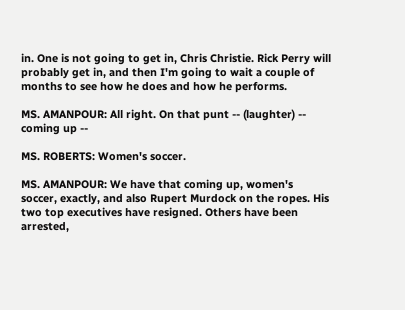in. One is not going to get in, Chris Christie. Rick Perry will probably get in, and then I'm going to wait a couple of months to see how he does and how he performs.

MS. AMANPOUR: All right. On that punt -- (laughter) -- coming up --

MS. ROBERTS: Women's soccer.

MS. AMANPOUR: We have that coming up, women's soccer, exactly, and also Rupert Murdock on the ropes. His two top executives have resigned. Others have been arrested,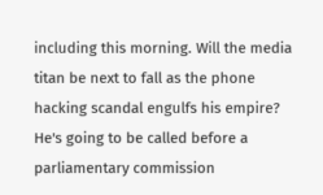including this morning. Will the media titan be next to fall as the phone hacking scandal engulfs his empire? He's going to be called before a parliamentary commission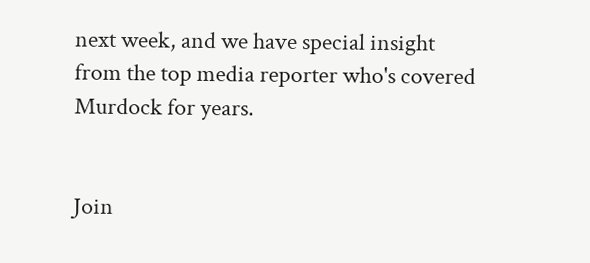next week, and we have special insight from the top media reporter who's covered Murdock for years.


Join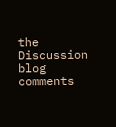the Discussion
blog comments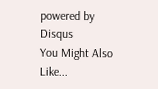powered by Disqus
You Might Also Like...